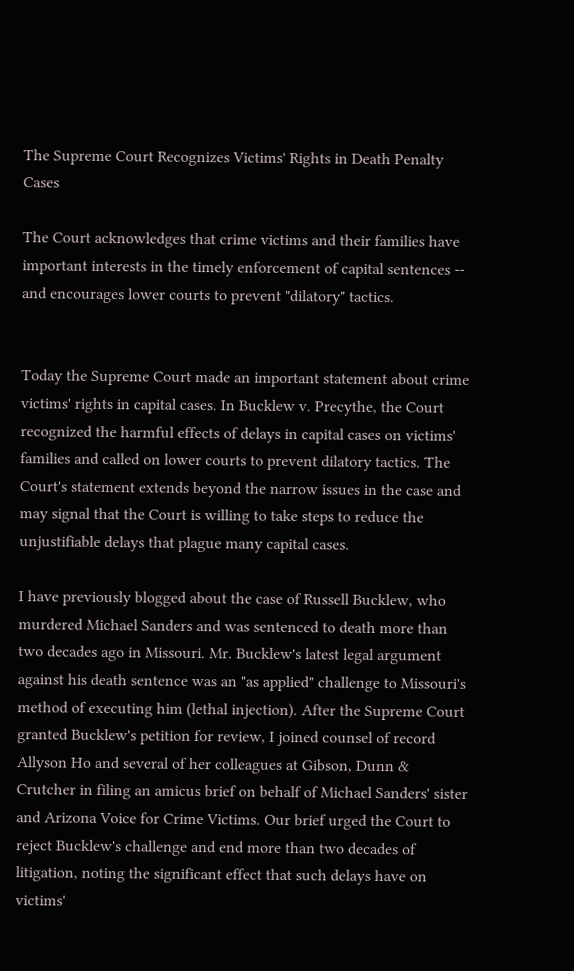The Supreme Court Recognizes Victims' Rights in Death Penalty Cases

The Court acknowledges that crime victims and their families have important interests in the timely enforcement of capital sentences -- and encourages lower courts to prevent "dilatory" tactics.


Today the Supreme Court made an important statement about crime victims' rights in capital cases. In Bucklew v. Precythe, the Court recognized the harmful effects of delays in capital cases on victims' families and called on lower courts to prevent dilatory tactics. The Court's statement extends beyond the narrow issues in the case and may signal that the Court is willing to take steps to reduce the unjustifiable delays that plague many capital cases.

I have previously blogged about the case of Russell Bucklew, who murdered Michael Sanders and was sentenced to death more than two decades ago in Missouri. Mr. Bucklew's latest legal argument against his death sentence was an "as applied" challenge to Missouri's method of executing him (lethal injection). After the Supreme Court granted Bucklew's petition for review, I joined counsel of record Allyson Ho and several of her colleagues at Gibson, Dunn & Crutcher in filing an amicus brief on behalf of Michael Sanders' sister and Arizona Voice for Crime Victims. Our brief urged the Court to reject Bucklew's challenge and end more than two decades of litigation, noting the significant effect that such delays have on victims'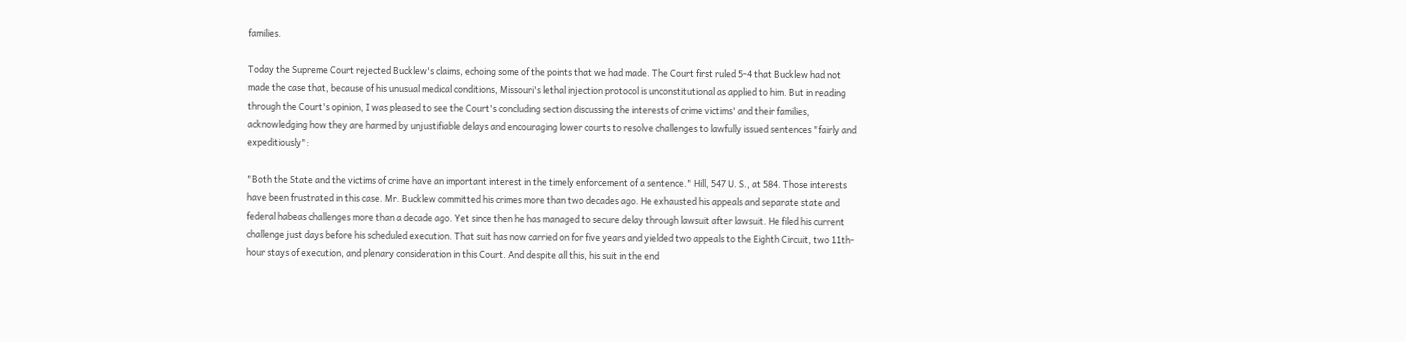families.

Today the Supreme Court rejected Bucklew's claims, echoing some of the points that we had made. The Court first ruled 5-4 that Bucklew had not made the case that, because of his unusual medical conditions, Missouri's lethal injection protocol is unconstitutional as applied to him. But in reading through the Court's opinion, I was pleased to see the Court's concluding section discussing the interests of crime victims' and their families, acknowledging how they are harmed by unjustifiable delays and encouraging lower courts to resolve challenges to lawfully issued sentences "fairly and expeditiously":

"Both the State and the victims of crime have an important interest in the timely enforcement of a sentence." Hill, 547 U. S., at 584. Those interests have been frustrated in this case. Mr. Bucklew committed his crimes more than two decades ago. He exhausted his appeals and separate state and federal habeas challenges more than a decade ago. Yet since then he has managed to secure delay through lawsuit after lawsuit. He filed his current challenge just days before his scheduled execution. That suit has now carried on for five years and yielded two appeals to the Eighth Circuit, two 11th-hour stays of execution, and plenary consideration in this Court. And despite all this, his suit in the end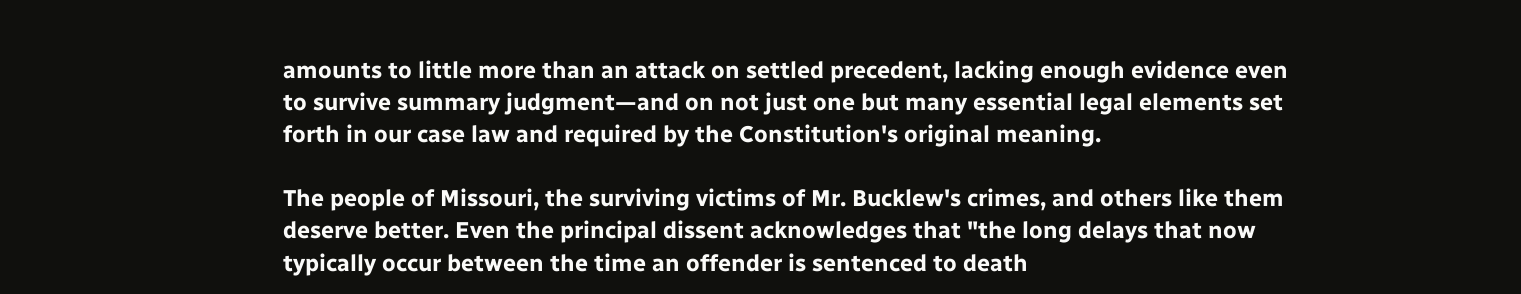amounts to little more than an attack on settled precedent, lacking enough evidence even to survive summary judgment—and on not just one but many essential legal elements set forth in our case law and required by the Constitution's original meaning.

The people of Missouri, the surviving victims of Mr. Bucklew's crimes, and others like them deserve better. Even the principal dissent acknowledges that "the long delays that now typically occur between the time an offender is sentenced to death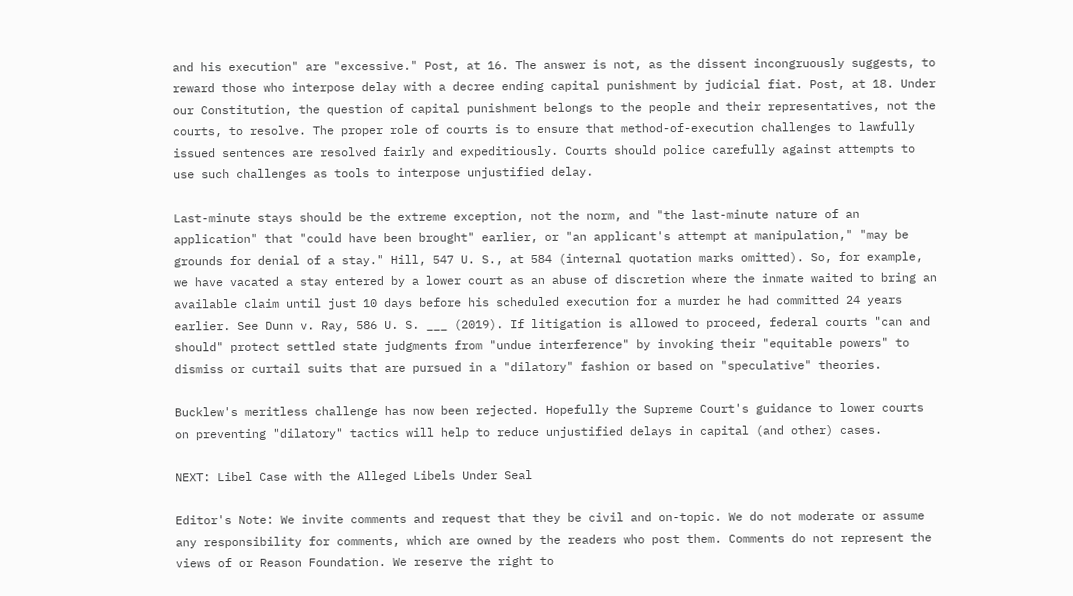and his execution" are "excessive." Post, at 16. The answer is not, as the dissent incongruously suggests, to reward those who interpose delay with a decree ending capital punishment by judicial fiat. Post, at 18. Under our Constitution, the question of capital punishment belongs to the people and their representatives, not the courts, to resolve. The proper role of courts is to ensure that method-of-execution challenges to lawfully issued sentences are resolved fairly and expeditiously. Courts should police carefully against attempts to use such challenges as tools to interpose unjustified delay.

Last-minute stays should be the extreme exception, not the norm, and "the last-minute nature of an application" that "could have been brought" earlier, or "an applicant's attempt at manipulation," "may be grounds for denial of a stay." Hill, 547 U. S., at 584 (internal quotation marks omitted). So, for example, we have vacated a stay entered by a lower court as an abuse of discretion where the inmate waited to bring an available claim until just 10 days before his scheduled execution for a murder he had committed 24 years earlier. See Dunn v. Ray, 586 U. S. ___ (2019). If litigation is allowed to proceed, federal courts "can and should" protect settled state judgments from "undue interference" by invoking their "equitable powers" to dismiss or curtail suits that are pursued in a "dilatory" fashion or based on "speculative" theories.

Bucklew's meritless challenge has now been rejected. Hopefully the Supreme Court's guidance to lower courts on preventing "dilatory" tactics will help to reduce unjustified delays in capital (and other) cases.

NEXT: Libel Case with the Alleged Libels Under Seal

Editor's Note: We invite comments and request that they be civil and on-topic. We do not moderate or assume any responsibility for comments, which are owned by the readers who post them. Comments do not represent the views of or Reason Foundation. We reserve the right to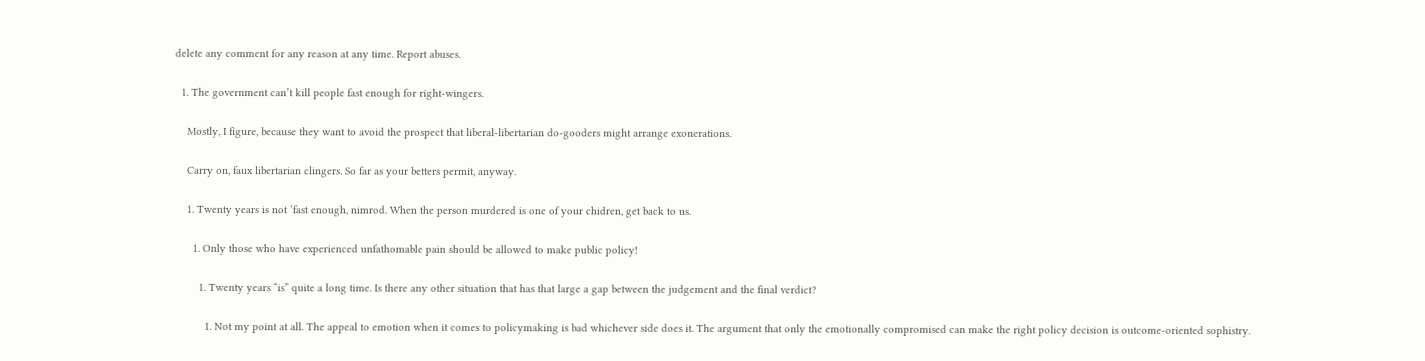delete any comment for any reason at any time. Report abuses.

  1. The government can’t kill people fast enough for right-wingers.

    Mostly, I figure, because they want to avoid the prospect that liberal-libertarian do-gooders might arrange exonerations.

    Carry on, faux libertarian clingers. So far as your betters permit, anyway.

    1. Twenty years is not ‘fast enough, nimrod. When the person murdered is one of your chidren, get back to us.

      1. Only those who have experienced unfathomable pain should be allowed to make public policy!

        1. Twenty years “is” quite a long time. Is there any other situation that has that large a gap between the judgement and the final verdict?

          1. Not my point at all. The appeal to emotion when it comes to policymaking is bad whichever side does it. The argument that only the emotionally compromised can make the right policy decision is outcome-oriented sophistry.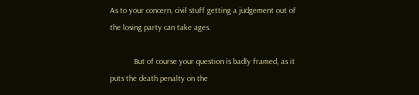As to your concern, civil stuff getting a judgement out of the losing party can take ages.

            But of course your question is badly framed, as it puts the death penalty on the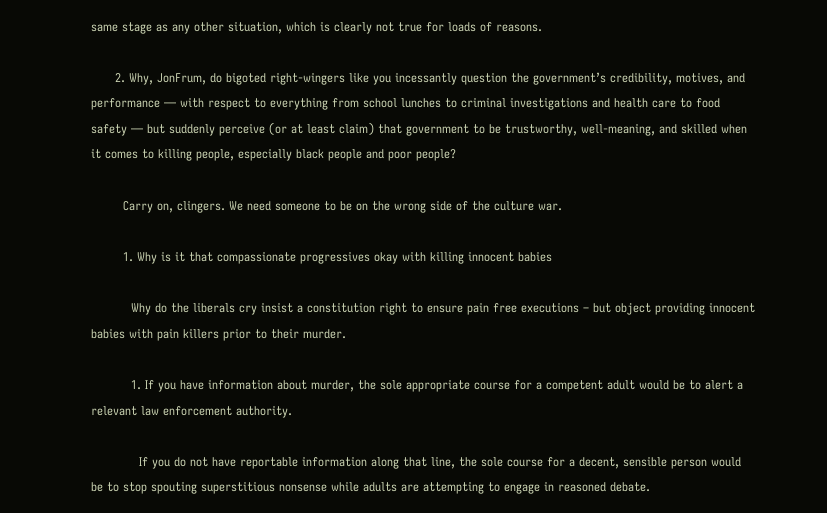same stage as any other situation, which is clearly not true for loads of reasons.

      2. Why, JonFrum, do bigoted right-wingers like you incessantly question the government’s credibility, motives, and performance — with respect to everything from school lunches to criminal investigations and health care to food safety — but suddenly perceive (or at least claim) that government to be trustworthy, well-meaning, and skilled when it comes to killing people, especially black people and poor people?

        Carry on, clingers. We need someone to be on the wrong side of the culture war.

        1. Why is it that compassionate progressives okay with killing innocent babies

          Why do the liberals cry insist a constitution right to ensure pain free executions – but object providing innocent babies with pain killers prior to their murder.

          1. If you have information about murder, the sole appropriate course for a competent adult would be to alert a relevant law enforcement authority.

            If you do not have reportable information along that line, the sole course for a decent, sensible person would be to stop spouting superstitious nonsense while adults are attempting to engage in reasoned debate.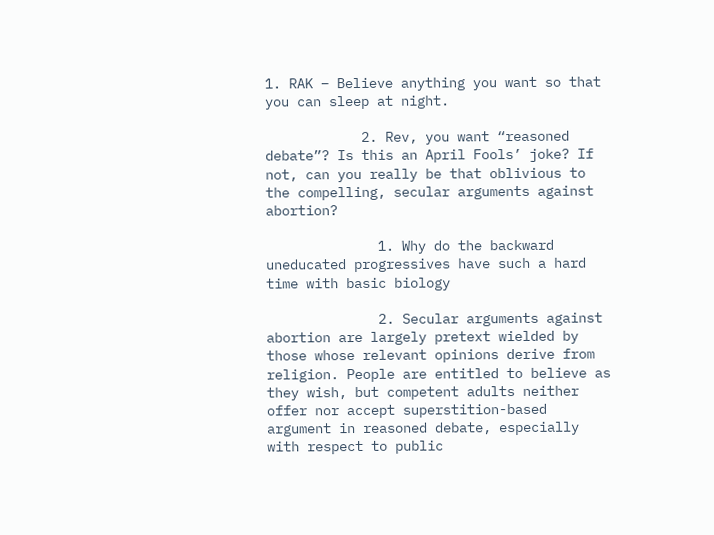1. RAK – Believe anything you want so that you can sleep at night.

            2. Rev, you want “reasoned debate”? Is this an April Fools’ joke? If not, can you really be that oblivious to the compelling, secular arguments against abortion?

              1. Why do the backward uneducated progressives have such a hard time with basic biology

              2. Secular arguments against abortion are largely pretext wielded by those whose relevant opinions derive from religion. People are entitled to believe as they wish, but competent adults neither offer nor accept superstition-based argument in reasoned debate, especially with respect to public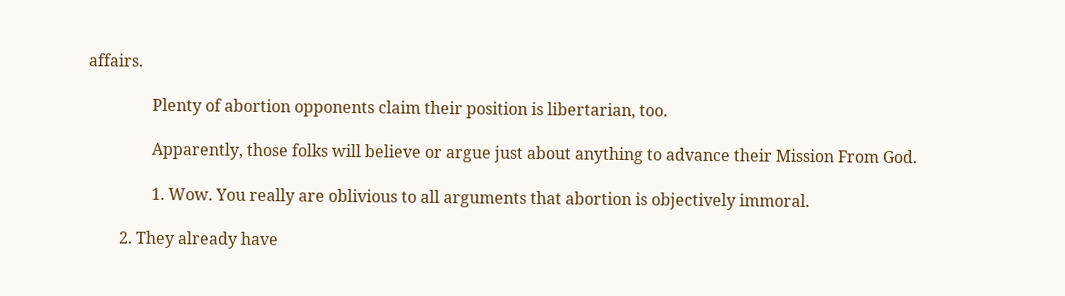affairs.

                Plenty of abortion opponents claim their position is libertarian, too.

                Apparently, those folks will believe or argue just about anything to advance their Mission From God.

                1. Wow. You really are oblivious to all arguments that abortion is objectively immoral.

        2. They already have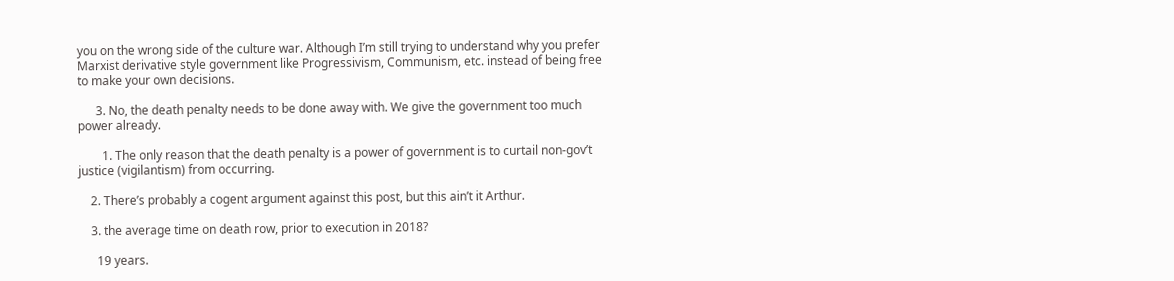you on the wrong side of the culture war. Although I’m still trying to understand why you prefer Marxist derivative style government like Progressivism, Communism, etc. instead of being free to make your own decisions.

      3. No, the death penalty needs to be done away with. We give the government too much power already.

        1. The only reason that the death penalty is a power of government is to curtail non-gov’t justice (vigilantism) from occurring.

    2. There’s probably a cogent argument against this post, but this ain’t it Arthur.

    3. the average time on death row, prior to execution in 2018?

      19 years.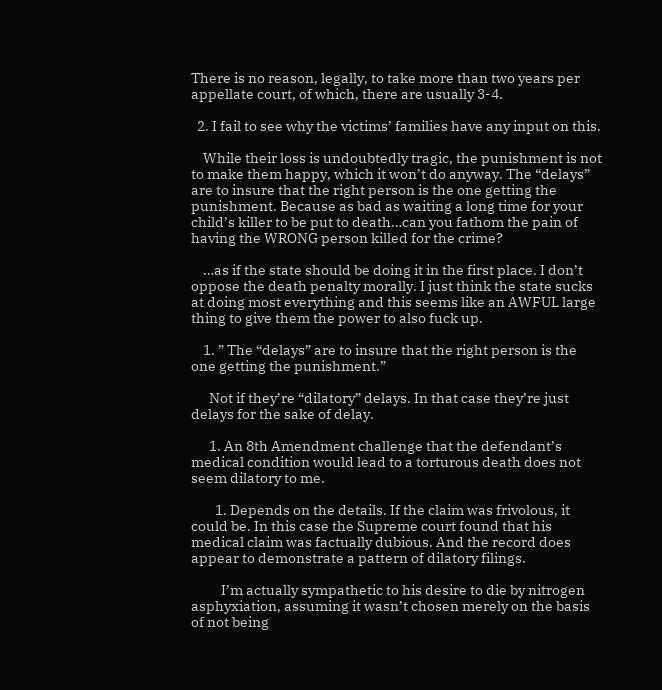There is no reason, legally, to take more than two years per appellate court, of which, there are usually 3-4.

  2. I fail to see why the victims’ families have any input on this.

    While their loss is undoubtedly tragic, the punishment is not to make them happy, which it won’t do anyway. The “delays” are to insure that the right person is the one getting the punishment. Because as bad as waiting a long time for your child’s killer to be put to death…can you fathom the pain of having the WRONG person killed for the crime?

    …as if the state should be doing it in the first place. I don’t oppose the death penalty morally. I just think the state sucks at doing most everything and this seems like an AWFUL large thing to give them the power to also fuck up.

    1. ” The “delays” are to insure that the right person is the one getting the punishment.”

      Not if they’re “dilatory” delays. In that case they’re just delays for the sake of delay.

      1. An 8th Amendment challenge that the defendant’s medical condition would lead to a torturous death does not seem dilatory to me.

        1. Depends on the details. If the claim was frivolous, it could be. In this case the Supreme court found that his medical claim was factually dubious. And the record does appear to demonstrate a pattern of dilatory filings.

          I’m actually sympathetic to his desire to die by nitrogen asphyxiation, assuming it wasn’t chosen merely on the basis of not being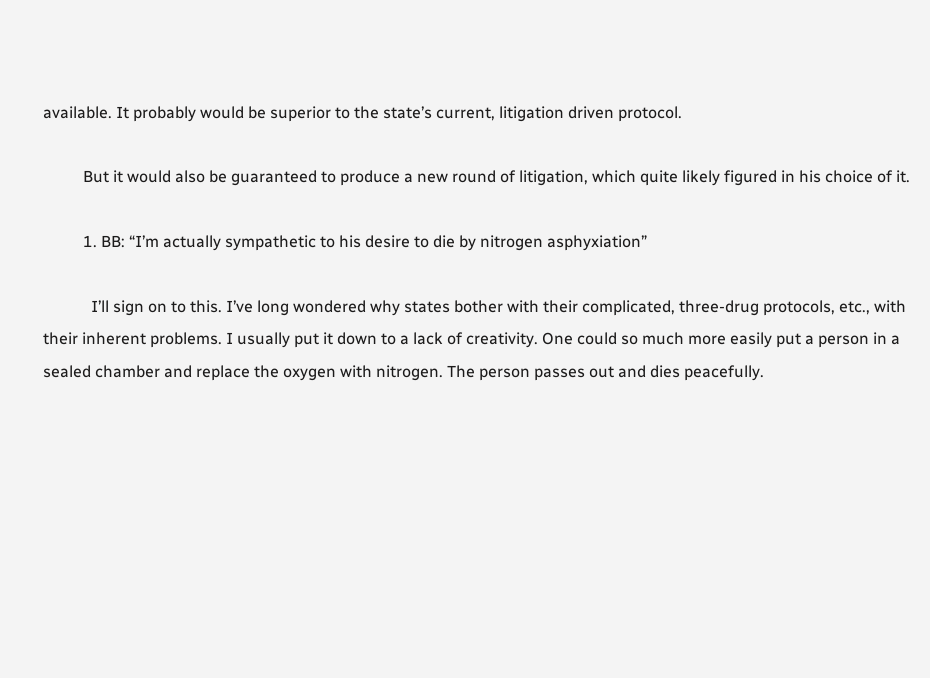available. It probably would be superior to the state’s current, litigation driven protocol.

          But it would also be guaranteed to produce a new round of litigation, which quite likely figured in his choice of it.

          1. BB: “I’m actually sympathetic to his desire to die by nitrogen asphyxiation”

            I’ll sign on to this. I’ve long wondered why states bother with their complicated, three-drug protocols, etc., with their inherent problems. I usually put it down to a lack of creativity. One could so much more easily put a person in a sealed chamber and replace the oxygen with nitrogen. The person passes out and dies peacefully.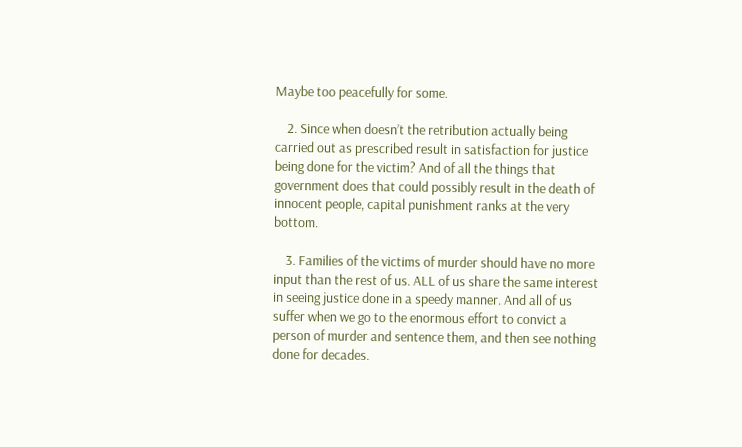Maybe too peacefully for some.

    2. Since when doesn’t the retribution actually being carried out as prescribed result in satisfaction for justice being done for the victim? And of all the things that government does that could possibly result in the death of innocent people, capital punishment ranks at the very bottom.

    3. Families of the victims of murder should have no more input than the rest of us. ALL of us share the same interest in seeing justice done in a speedy manner. And all of us suffer when we go to the enormous effort to convict a person of murder and sentence them, and then see nothing done for decades.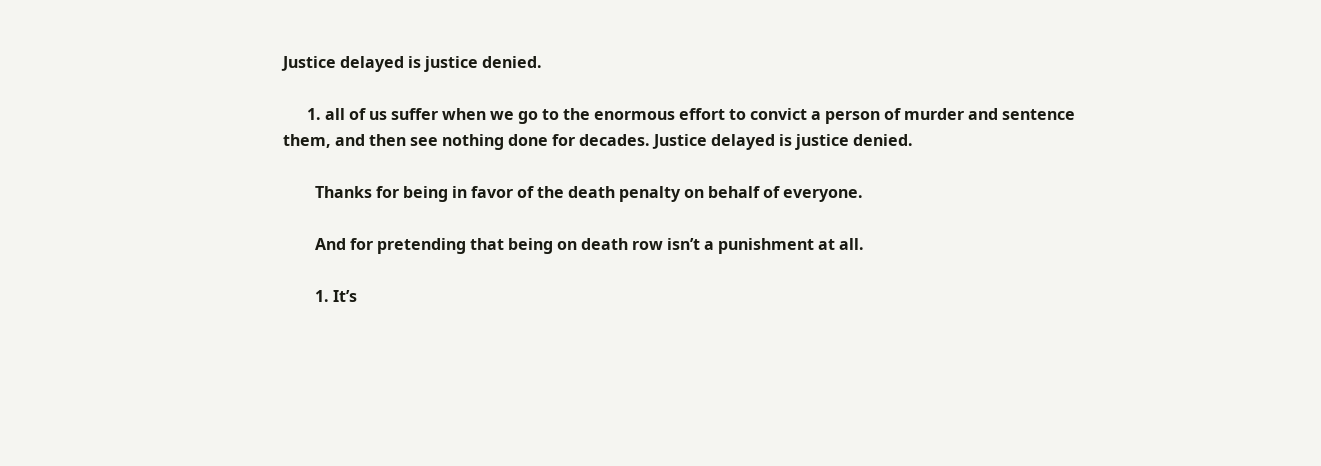Justice delayed is justice denied.

      1. all of us suffer when we go to the enormous effort to convict a person of murder and sentence them, and then see nothing done for decades. Justice delayed is justice denied.

        Thanks for being in favor of the death penalty on behalf of everyone.

        And for pretending that being on death row isn’t a punishment at all.

        1. It’s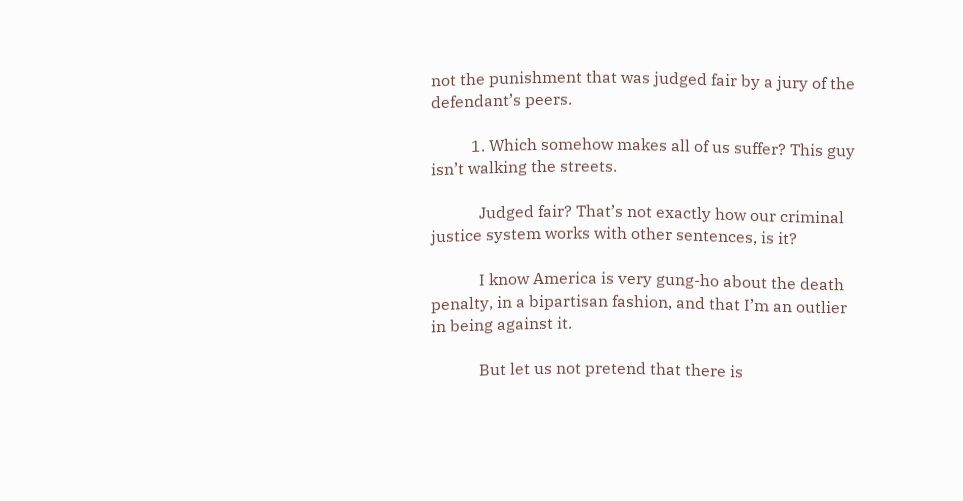not the punishment that was judged fair by a jury of the defendant’s peers.

          1. Which somehow makes all of us suffer? This guy isn’t walking the streets.

            Judged fair? That’s not exactly how our criminal justice system works with other sentences, is it?

            I know America is very gung-ho about the death penalty, in a bipartisan fashion, and that I’m an outlier in being against it.

            But let us not pretend that there is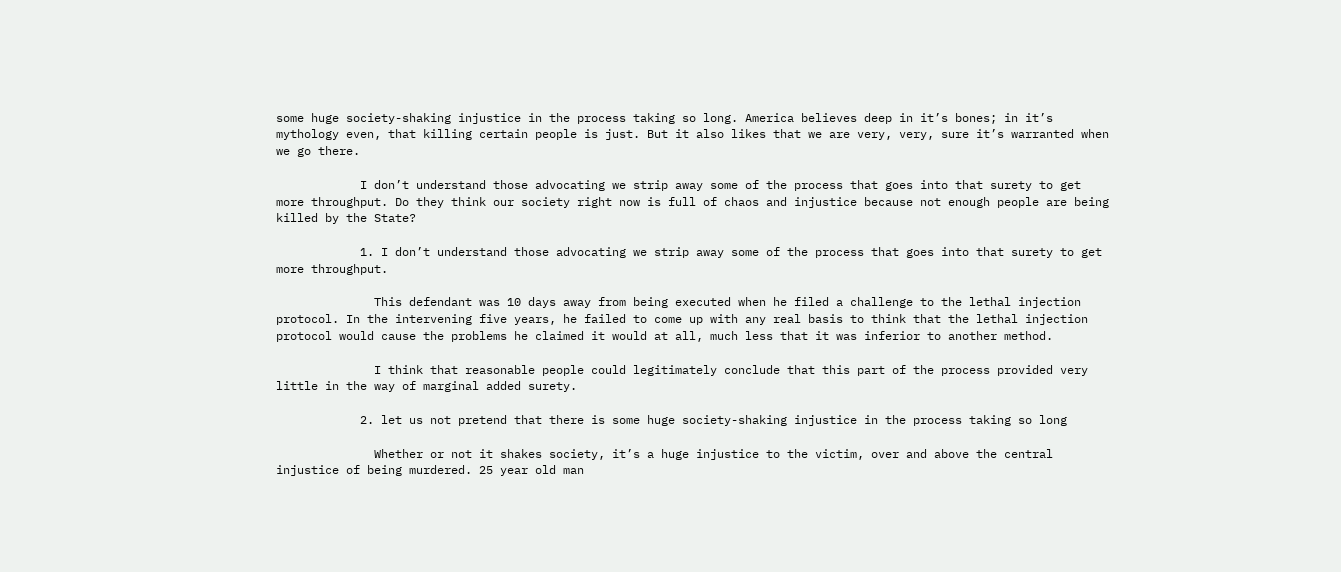some huge society-shaking injustice in the process taking so long. America believes deep in it’s bones; in it’s mythology even, that killing certain people is just. But it also likes that we are very, very, sure it’s warranted when we go there.

            I don’t understand those advocating we strip away some of the process that goes into that surety to get more throughput. Do they think our society right now is full of chaos and injustice because not enough people are being killed by the State?

            1. I don’t understand those advocating we strip away some of the process that goes into that surety to get more throughput.

              This defendant was 10 days away from being executed when he filed a challenge to the lethal injection protocol. In the intervening five years, he failed to come up with any real basis to think that the lethal injection protocol would cause the problems he claimed it would at all, much less that it was inferior to another method.

              I think that reasonable people could legitimately conclude that this part of the process provided very little in the way of marginal added surety.

            2. let us not pretend that there is some huge society-shaking injustice in the process taking so long

              Whether or not it shakes society, it’s a huge injustice to the victim, over and above the central injustice of being murdered. 25 year old man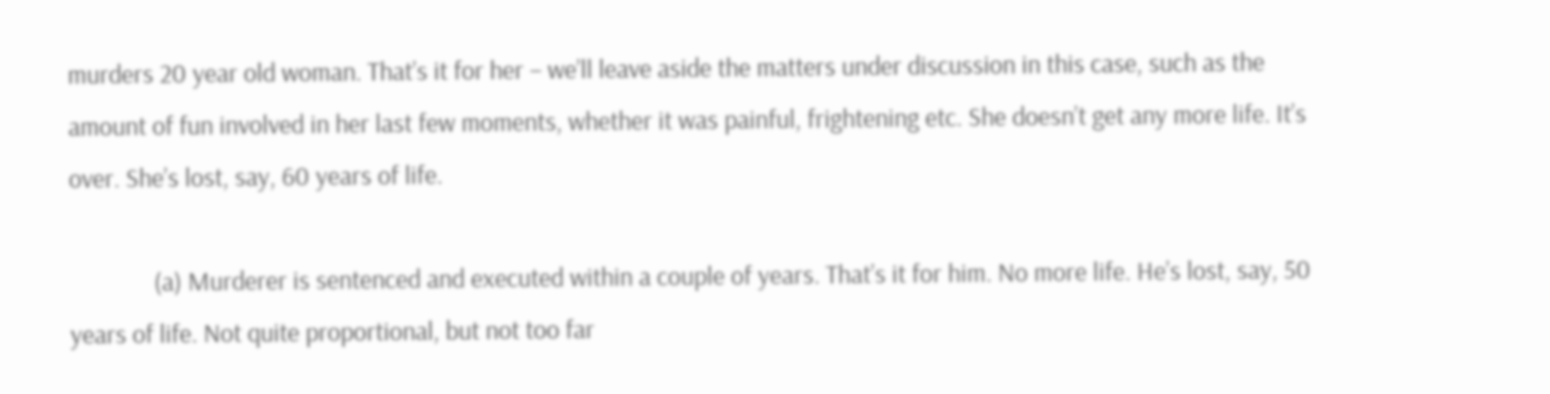murders 20 year old woman. That’s it for her – we’ll leave aside the matters under discussion in this case, such as the amount of fun involved in her last few moments, whether it was painful, frightening etc. She doesn’t get any more life. It’s over. She’s lost, say, 60 years of life.

              (a) Murderer is sentenced and executed within a couple of years. That’s it for him. No more life. He’s lost, say, 50 years of life. Not quite proportional, but not too far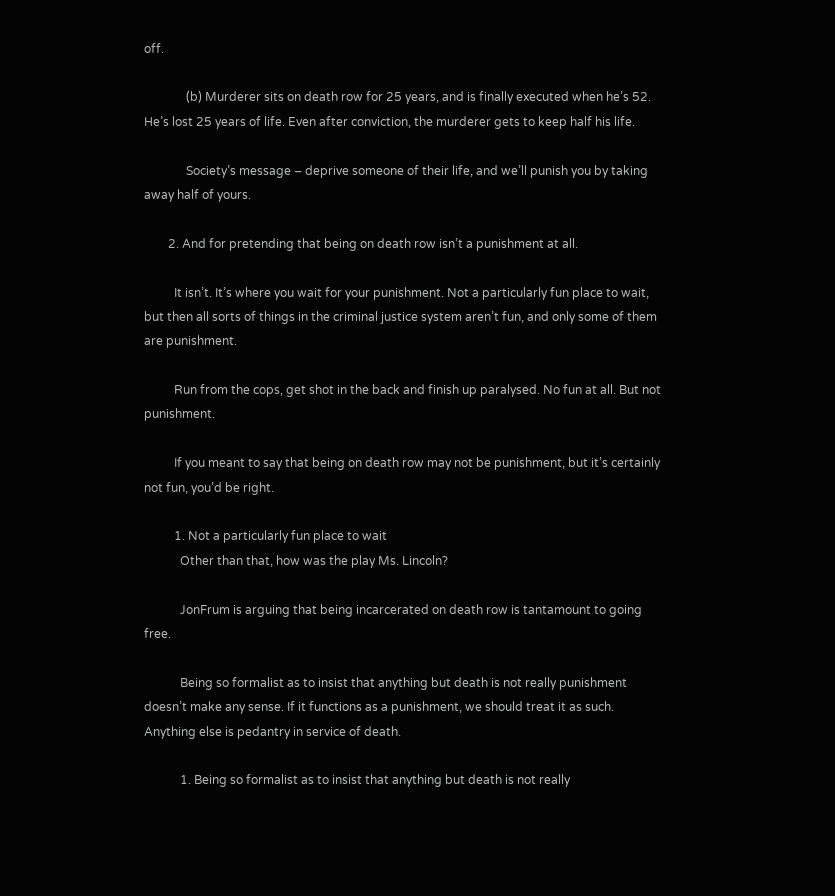off.

              (b) Murderer sits on death row for 25 years, and is finally executed when he’s 52. He’s lost 25 years of life. Even after conviction, the murderer gets to keep half his life.

              Society’s message – deprive someone of their life, and we’ll punish you by taking away half of yours.

        2. And for pretending that being on death row isn’t a punishment at all.

          It isn’t. It’s where you wait for your punishment. Not a particularly fun place to wait, but then all sorts of things in the criminal justice system aren’t fun, and only some of them are punishment.

          Run from the cops, get shot in the back and finish up paralysed. No fun at all. But not punishment.

          If you meant to say that being on death row may not be punishment, but it’s certainly not fun, you’d be right.

          1. Not a particularly fun place to wait
            Other than that, how was the play Ms. Lincoln?

            JonFrum is arguing that being incarcerated on death row is tantamount to going free.

            Being so formalist as to insist that anything but death is not really punishment doesn’t make any sense. If it functions as a punishment, we should treat it as such. Anything else is pedantry in service of death.

            1. Being so formalist as to insist that anything but death is not really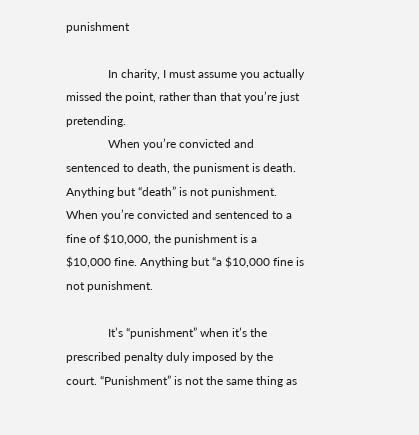punishment

              In charity, I must assume you actually missed the point, rather than that you’re just pretending.
              When you’re convicted and sentenced to death, the punisment is death. Anything but “death” is not punishment. When you’re convicted and sentenced to a fine of $10,000, the punishment is a $10,000 fine. Anything but “a $10,000 fine is not punishment.

              It’s “punishment” when it’s the prescribed penalty duly imposed by the court. “Punishment” is not the same thing as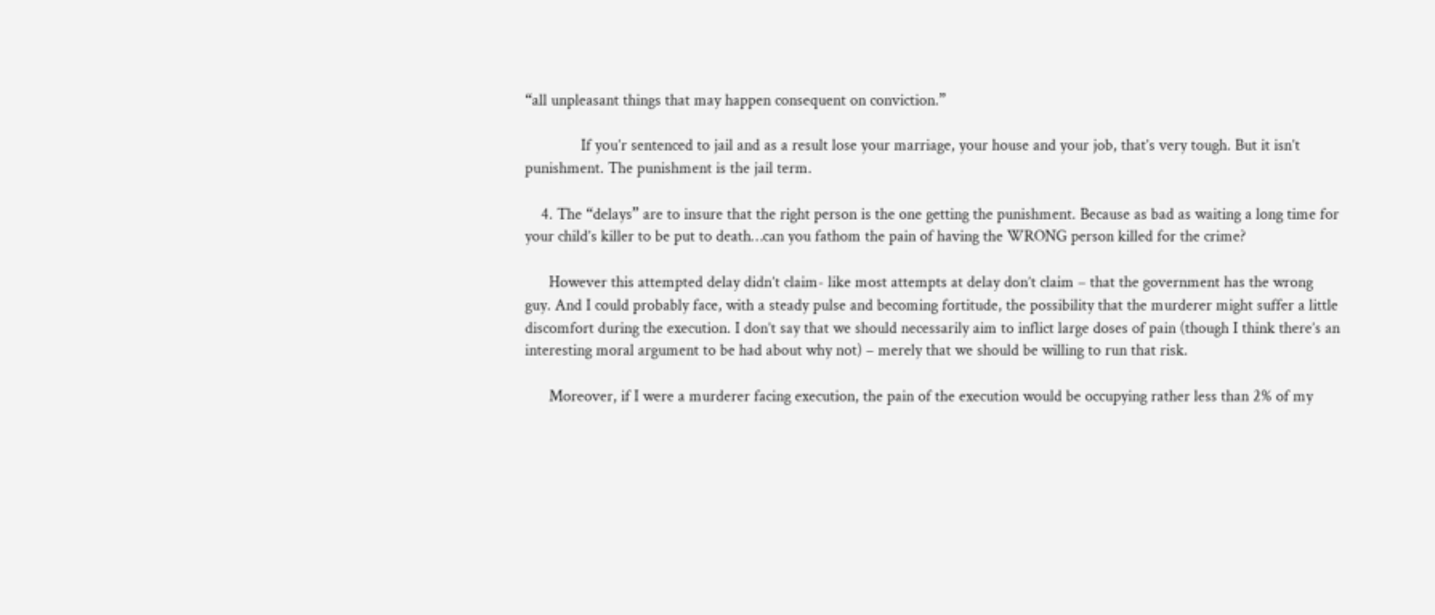“all unpleasant things that may happen consequent on conviction.”

              If you’r sentenced to jail and as a result lose your marriage, your house and your job, that’s very tough. But it isn’t punishment. The punishment is the jail term.

    4. The “delays” are to insure that the right person is the one getting the punishment. Because as bad as waiting a long time for your child’s killer to be put to death…can you fathom the pain of having the WRONG person killed for the crime?

      However this attempted delay didn’t claim- like most attempts at delay don’t claim – that the government has the wrong guy. And I could probably face, with a steady pulse and becoming fortitude, the possibility that the murderer might suffer a little discomfort during the execution. I don’t say that we should necessarily aim to inflict large doses of pain (though I think there’s an interesting moral argument to be had about why not) – merely that we should be willing to run that risk.

      Moreover, if I were a murderer facing execution, the pain of the execution would be occupying rather less than 2% of my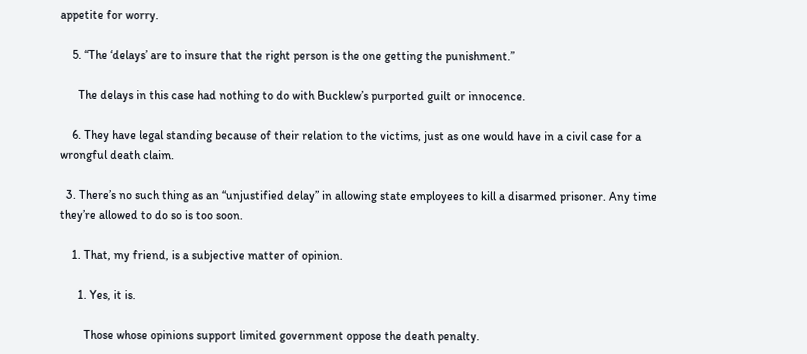appetite for worry.

    5. “The ‘delays’ are to insure that the right person is the one getting the punishment.”

      The delays in this case had nothing to do with Bucklew’s purported guilt or innocence.

    6. They have legal standing because of their relation to the victims, just as one would have in a civil case for a wrongful death claim.

  3. There’s no such thing as an “unjustified delay” in allowing state employees to kill a disarmed prisoner. Any time they’re allowed to do so is too soon.

    1. That, my friend, is a subjective matter of opinion.

      1. Yes, it is.

        Those whose opinions support limited government oppose the death penalty.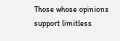Those whose opinions support limitless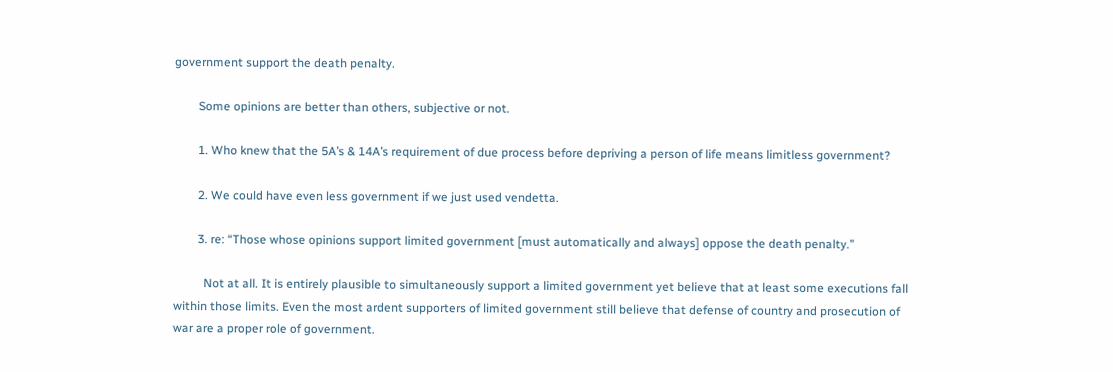government support the death penalty.

        Some opinions are better than others, subjective or not.

        1. Who knew that the 5A’s & 14A’s requirement of due process before depriving a person of life means limitless government?

        2. We could have even less government if we just used vendetta.

        3. re: “Those whose opinions support limited government [must automatically and always] oppose the death penalty.”

          Not at all. It is entirely plausible to simultaneously support a limited government yet believe that at least some executions fall within those limits. Even the most ardent supporters of limited government still believe that defense of country and prosecution of war are a proper role of government.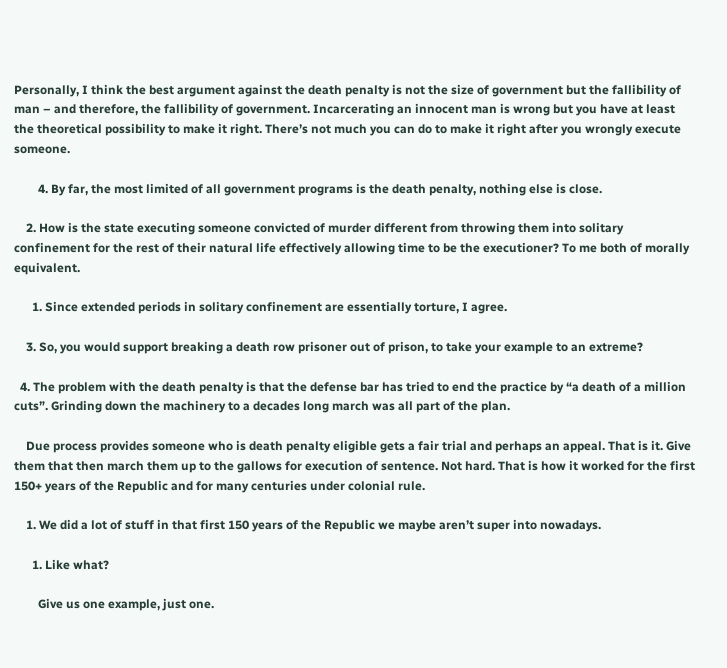Personally, I think the best argument against the death penalty is not the size of government but the fallibility of man – and therefore, the fallibility of government. Incarcerating an innocent man is wrong but you have at least the theoretical possibility to make it right. There’s not much you can do to make it right after you wrongly execute someone.

        4. By far, the most limited of all government programs is the death penalty, nothing else is close.

    2. How is the state executing someone convicted of murder different from throwing them into solitary confinement for the rest of their natural life effectively allowing time to be the executioner? To me both of morally equivalent.

      1. Since extended periods in solitary confinement are essentially torture, I agree.

    3. So, you would support breaking a death row prisoner out of prison, to take your example to an extreme?

  4. The problem with the death penalty is that the defense bar has tried to end the practice by “a death of a million cuts”. Grinding down the machinery to a decades long march was all part of the plan.

    Due process provides someone who is death penalty eligible gets a fair trial and perhaps an appeal. That is it. Give them that then march them up to the gallows for execution of sentence. Not hard. That is how it worked for the first 150+ years of the Republic and for many centuries under colonial rule.

    1. We did a lot of stuff in that first 150 years of the Republic we maybe aren’t super into nowadays.

      1. Like what?

        Give us one example, just one.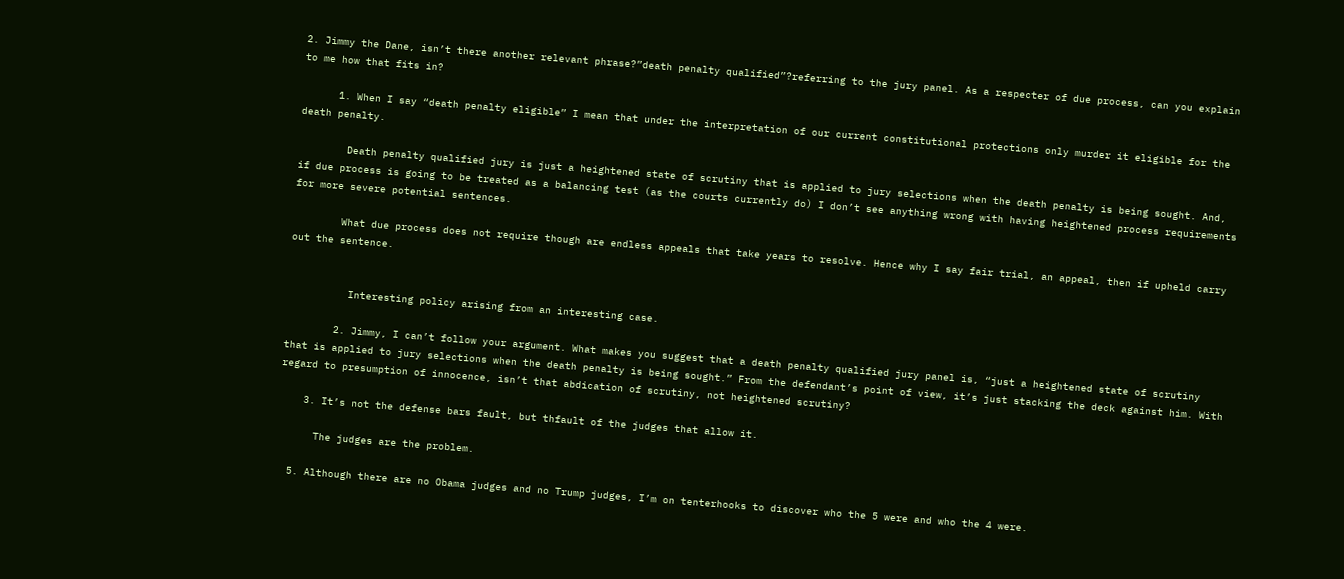2. Jimmy the Dane, isn’t there another relevant phrase?”death penalty qualified”?referring to the jury panel. As a respecter of due process, can you explain to me how that fits in?

      1. When I say “death penalty eligible” I mean that under the interpretation of our current constitutional protections only murder it eligible for the death penalty.

        Death penalty qualified jury is just a heightened state of scrutiny that is applied to jury selections when the death penalty is being sought. And, if due process is going to be treated as a balancing test (as the courts currently do) I don’t see anything wrong with having heightened process requirements for more severe potential sentences.

        What due process does not require though are endless appeals that take years to resolve. Hence why I say fair trial, an appeal, then if upheld carry out the sentence.


          Interesting policy arising from an interesting case.

        2. Jimmy, I can’t follow your argument. What makes you suggest that a death penalty qualified jury panel is, “just a heightened state of scrutiny that is applied to jury selections when the death penalty is being sought.” From the defendant’s point of view, it’s just stacking the deck against him. With regard to presumption of innocence, isn’t that abdication of scrutiny, not heightened scrutiny?

    3. It’s not the defense bars fault, but thfault of the judges that allow it.

      The judges are the problem.

  5. Although there are no Obama judges and no Trump judges, I’m on tenterhooks to discover who the 5 were and who the 4 were.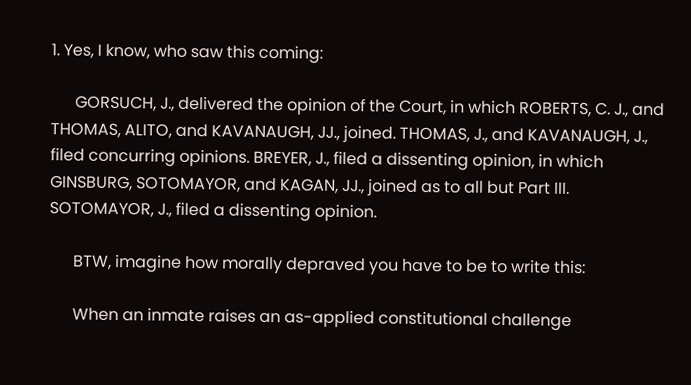1. Yes, I know, who saw this coming:

      GORSUCH, J., delivered the opinion of the Court, in which ROBERTS, C. J., and THOMAS, ALITO, and KAVANAUGH, JJ., joined. THOMAS, J., and KAVANAUGH, J., filed concurring opinions. BREYER, J., filed a dissenting opinion, in which GINSBURG, SOTOMAYOR, and KAGAN, JJ., joined as to all but Part III. SOTOMAYOR, J., filed a dissenting opinion.

      BTW, imagine how morally depraved you have to be to write this:

      When an inmate raises an as-applied constitutional challenge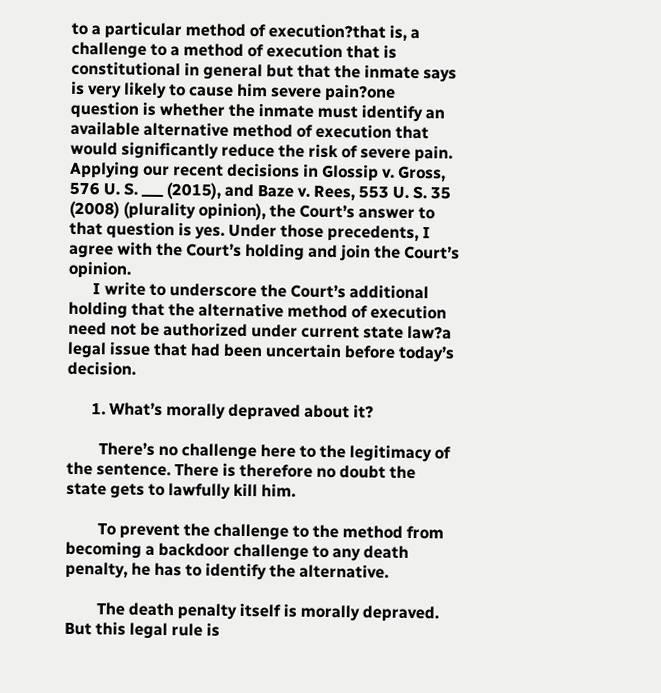to a particular method of execution?that is, a challenge to a method of execution that is constitutional in general but that the inmate says is very likely to cause him severe pain?one question is whether the inmate must identify an available alternative method of execution that would significantly reduce the risk of severe pain. Applying our recent decisions in Glossip v. Gross, 576 U. S. ___ (2015), and Baze v. Rees, 553 U. S. 35 (2008) (plurality opinion), the Court’s answer to that question is yes. Under those precedents, I agree with the Court’s holding and join the Court’s opinion.
      I write to underscore the Court’s additional holding that the alternative method of execution need not be authorized under current state law?a legal issue that had been uncertain before today’s decision.

      1. What’s morally depraved about it?

        There’s no challenge here to the legitimacy of the sentence. There is therefore no doubt the state gets to lawfully kill him.

        To prevent the challenge to the method from becoming a backdoor challenge to any death penalty, he has to identify the alternative.

        The death penalty itself is morally depraved. But this legal rule is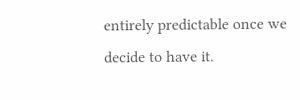entirely predictable once we decide to have it.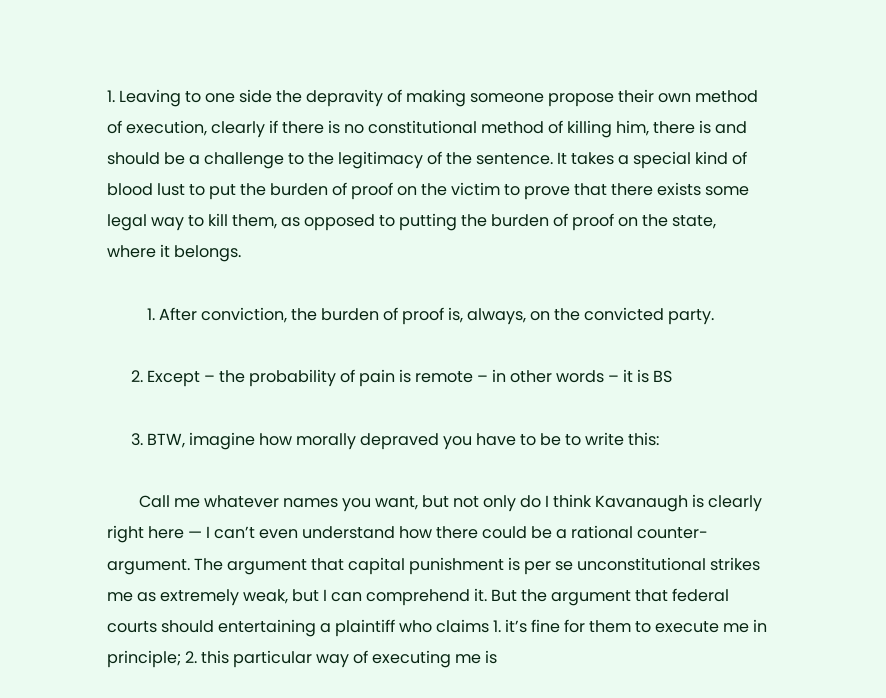1. Leaving to one side the depravity of making someone propose their own method of execution, clearly if there is no constitutional method of killing him, there is and should be a challenge to the legitimacy of the sentence. It takes a special kind of blood lust to put the burden of proof on the victim to prove that there exists some legal way to kill them, as opposed to putting the burden of proof on the state, where it belongs.

          1. After conviction, the burden of proof is, always, on the convicted party.

      2. Except – the probability of pain is remote – in other words – it is BS

      3. BTW, imagine how morally depraved you have to be to write this:

        Call me whatever names you want, but not only do I think Kavanaugh is clearly right here — I can’t even understand how there could be a rational counter-argument. The argument that capital punishment is per se unconstitutional strikes me as extremely weak, but I can comprehend it. But the argument that federal courts should entertaining a plaintiff who claims 1. it’s fine for them to execute me in principle; 2. this particular way of executing me is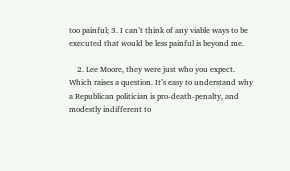too painful; 3. I can’t think of any viable ways to be executed that would be less painful is beyond me.

    2. Lee Moore, they were just who you expect. Which raises a question. It’s easy to understand why a Republican politician is pro-death-penalty, and modestly indifferent to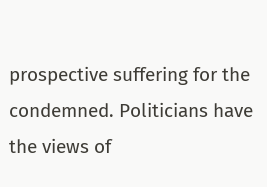prospective suffering for the condemned. Politicians have the views of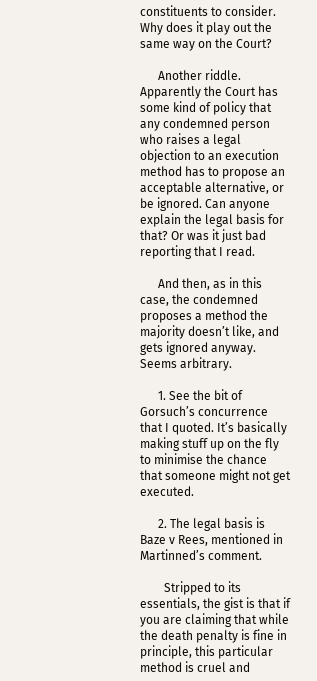constituents to consider. Why does it play out the same way on the Court?

      Another riddle. Apparently the Court has some kind of policy that any condemned person who raises a legal objection to an execution method has to propose an acceptable alternative, or be ignored. Can anyone explain the legal basis for that? Or was it just bad reporting that I read.

      And then, as in this case, the condemned proposes a method the majority doesn’t like, and gets ignored anyway. Seems arbitrary.

      1. See the bit of Gorsuch’s concurrence that I quoted. It’s basically making stuff up on the fly to minimise the chance that someone might not get executed.

      2. The legal basis is Baze v Rees, mentioned in Martinned’s comment.

        Stripped to its essentials, the gist is that if you are claiming that while the death penalty is fine in principle, this particular method is cruel and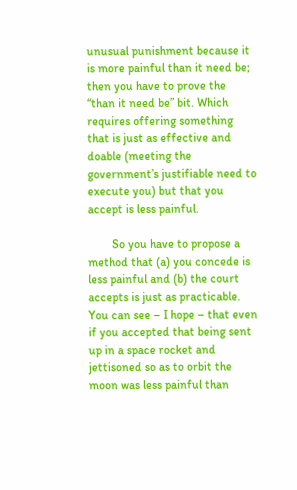unusual punishment because it is more painful than it need be; then you have to prove the “than it need be” bit. Which requires offering something that is just as effective and doable (meeting the government’s justifiable need to execute you) but that you accept is less painful.

        So you have to propose a method that (a) you concede is less painful and (b) the court accepts is just as practicable. You can see – I hope – that even if you accepted that being sent up in a space rocket and jettisoned so as to orbit the moon was less painful than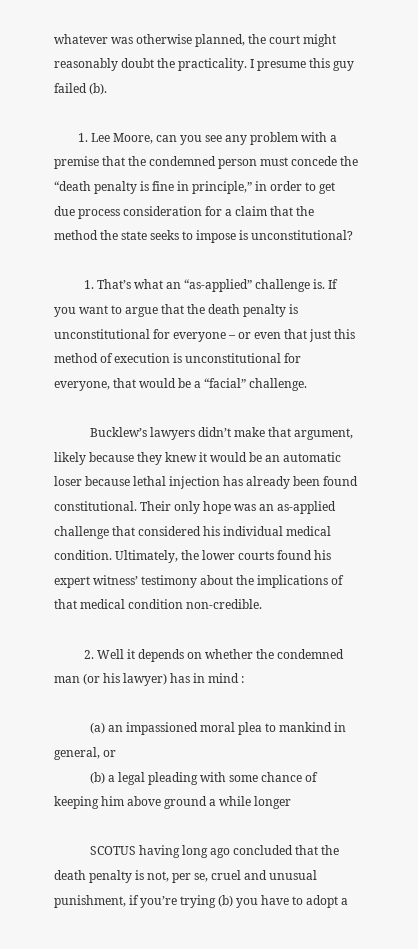whatever was otherwise planned, the court might reasonably doubt the practicality. I presume this guy failed (b).

        1. Lee Moore, can you see any problem with a premise that the condemned person must concede the “death penalty is fine in principle,” in order to get due process consideration for a claim that the method the state seeks to impose is unconstitutional?

          1. That’s what an “as-applied” challenge is. If you want to argue that the death penalty is unconstitutional for everyone – or even that just this method of execution is unconstitutional for everyone, that would be a “facial” challenge.

            Bucklew’s lawyers didn’t make that argument, likely because they knew it would be an automatic loser because lethal injection has already been found constitutional. Their only hope was an as-applied challenge that considered his individual medical condition. Ultimately, the lower courts found his expert witness’ testimony about the implications of that medical condition non-credible.

          2. Well it depends on whether the condemned man (or his lawyer) has in mind :

            (a) an impassioned moral plea to mankind in general, or
            (b) a legal pleading with some chance of keeping him above ground a while longer

            SCOTUS having long ago concluded that the death penalty is not, per se, cruel and unusual punishment, if you’re trying (b) you have to adopt a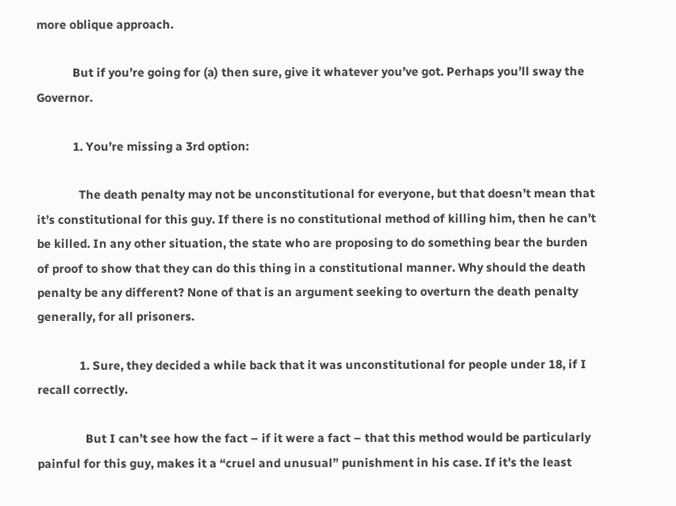more oblique approach.

            But if you’re going for (a) then sure, give it whatever you’ve got. Perhaps you’ll sway the Governor.

            1. You’re missing a 3rd option:

              The death penalty may not be unconstitutional for everyone, but that doesn’t mean that it’s constitutional for this guy. If there is no constitutional method of killing him, then he can’t be killed. In any other situation, the state who are proposing to do something bear the burden of proof to show that they can do this thing in a constitutional manner. Why should the death penalty be any different? None of that is an argument seeking to overturn the death penalty generally, for all prisoners.

              1. Sure, they decided a while back that it was unconstitutional for people under 18, if I recall correctly.

                But I can’t see how the fact – if it were a fact – that this method would be particularly painful for this guy, makes it a “cruel and unusual” punishment in his case. If it’s the least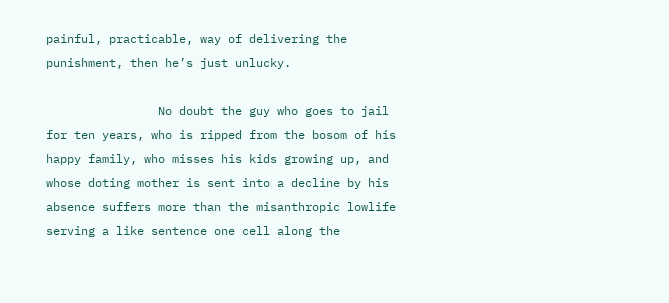painful, practicable, way of delivering the punishment, then he’s just unlucky.

                No doubt the guy who goes to jail for ten years, who is ripped from the bosom of his happy family, who misses his kids growing up, and whose doting mother is sent into a decline by his absence suffers more than the misanthropic lowlife serving a like sentence one cell along the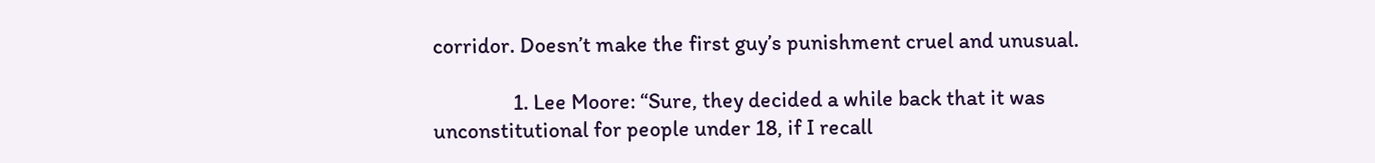corridor. Doesn’t make the first guy’s punishment cruel and unusual.

                1. Lee Moore: “Sure, they decided a while back that it was unconstitutional for people under 18, if I recall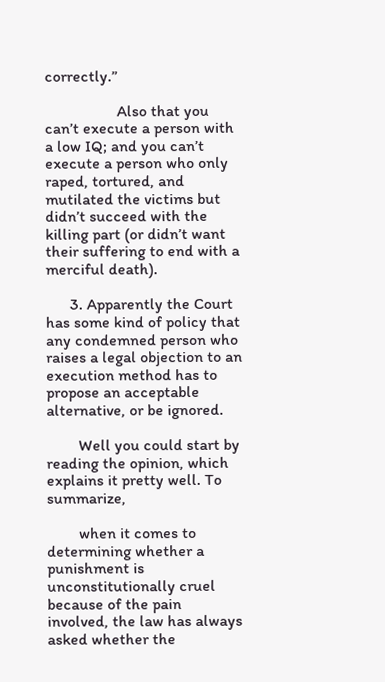correctly.”

                  Also that you can’t execute a person with a low IQ; and you can’t execute a person who only raped, tortured, and mutilated the victims but didn’t succeed with the killing part (or didn’t want their suffering to end with a merciful death).

      3. Apparently the Court has some kind of policy that any condemned person who raises a legal objection to an execution method has to propose an acceptable alternative, or be ignored.

        Well you could start by reading the opinion, which explains it pretty well. To summarize,

        when it comes to determining whether a punishment is unconstitutionally cruel because of the pain involved, the law has always asked whether the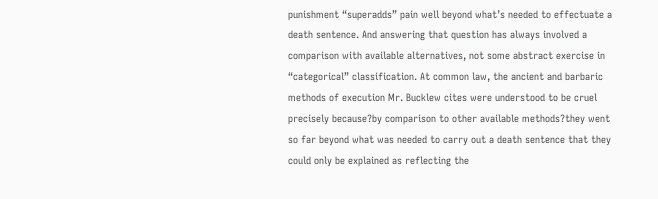punishment “superadds” pain well beyond what’s needed to effectuate a death sentence. And answering that question has always involved a comparison with available alternatives, not some abstract exercise in “categorical” classification. At common law, the ancient and barbaric methods of execution Mr. Bucklew cites were understood to be cruel precisely because?by comparison to other available methods?they went so far beyond what was needed to carry out a death sentence that they could only be explained as reflecting the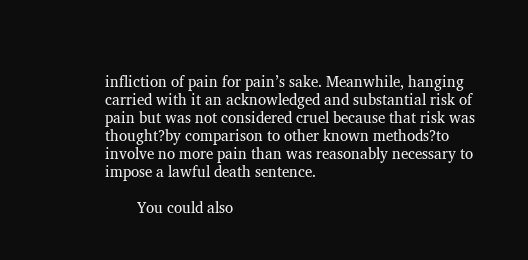infliction of pain for pain’s sake. Meanwhile, hanging carried with it an acknowledged and substantial risk of pain but was not considered cruel because that risk was thought?by comparison to other known methods?to involve no more pain than was reasonably necessary to impose a lawful death sentence.

        You could also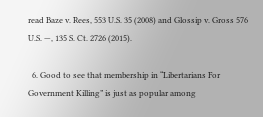read Baze v. Rees, 553 U.S. 35 (2008) and Glossip v. Gross 576 U.S. —, 135 S. Ct. 2726 (2015).

  6. Good to see that membership in “Libertarians For Government Killing” is just as popular among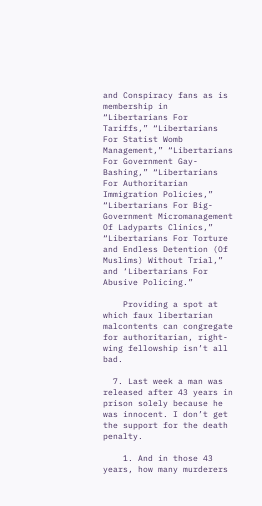and Conspiracy fans as is membership in “Libertarians For Tariffs,” “Libertarians For Statist Womb Management,” “Libertarians For Government Gay-Bashing,” “Libertarians For Authoritarian Immigration Policies,” “Libertarians For Big-Government Micromanagement Of Ladyparts Clinics,” “Libertarians For Torture and Endless Detention (Of Muslims) Without Trial,” and ‘Libertarians For Abusive Policing.”

    Providing a spot at which faux libertarian malcontents can congregate for authoritarian, right-wing fellowship isn’t all bad.

  7. Last week a man was released after 43 years in prison solely because he was innocent. I don’t get the support for the death penalty.

    1. And in those 43 years, how many murderers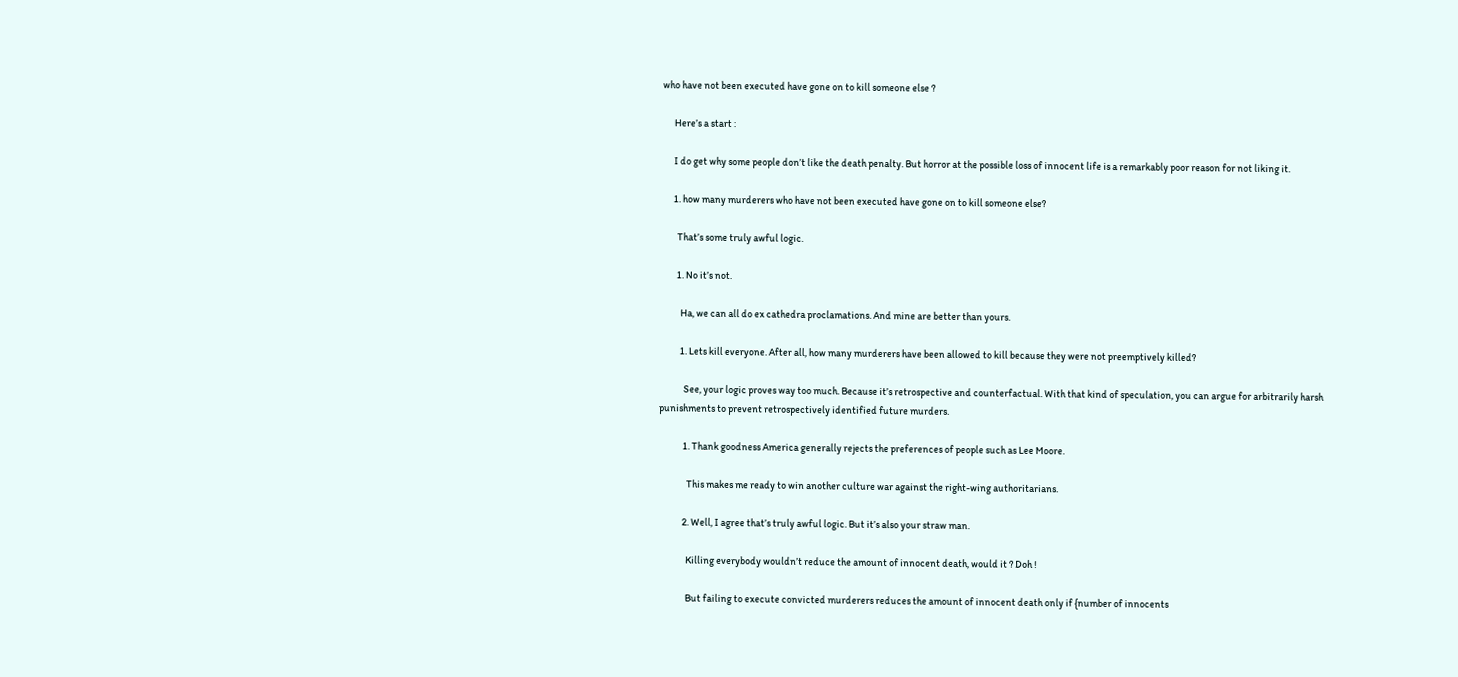who have not been executed have gone on to kill someone else ?

      Here’s a start :

      I do get why some people don’t like the death penalty. But horror at the possible loss of innocent life is a remarkably poor reason for not liking it.

      1. how many murderers who have not been executed have gone on to kill someone else?

        That’s some truly awful logic.

        1. No it’s not.

          Ha, we can all do ex cathedra proclamations. And mine are better than yours.

          1. Lets kill everyone. After all, how many murderers have been allowed to kill because they were not preemptively killed?

            See, your logic proves way too much. Because it’s retrospective and counterfactual. With that kind of speculation, you can argue for arbitrarily harsh punishments to prevent retrospectively identified future murders.

            1. Thank goodness America generally rejects the preferences of people such as Lee Moore.

              This makes me ready to win another culture war against the right-wing authoritarians.

            2. Well, I agree that’s truly awful logic. But it’s also your straw man.

              Killing everybody wouldn’t reduce the amount of innocent death, would it ? Doh !

              But failing to execute convicted murderers reduces the amount of innocent death only if {number of innocents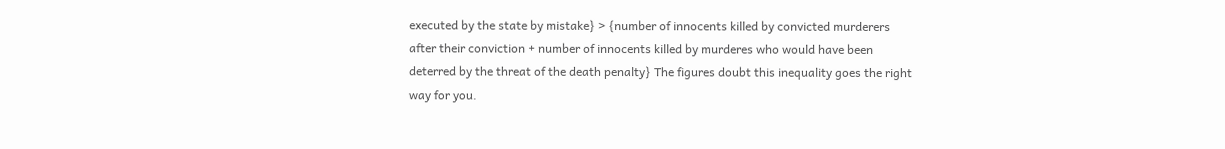executed by the state by mistake} > {number of innocents killed by convicted murderers after their conviction + number of innocents killed by murderes who would have been deterred by the threat of the death penalty} The figures doubt this inequality goes the right way for you.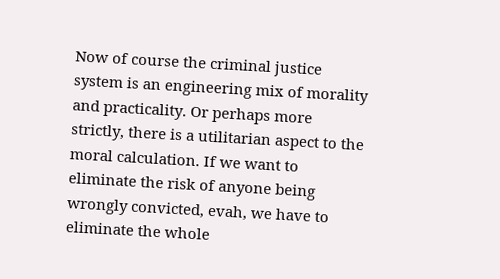Now of course the criminal justice system is an engineering mix of morality and practicality. Or perhaps more strictly, there is a utilitarian aspect to the moral calculation. If we want to eliminate the risk of anyone being wrongly convicted, evah, we have to eliminate the whole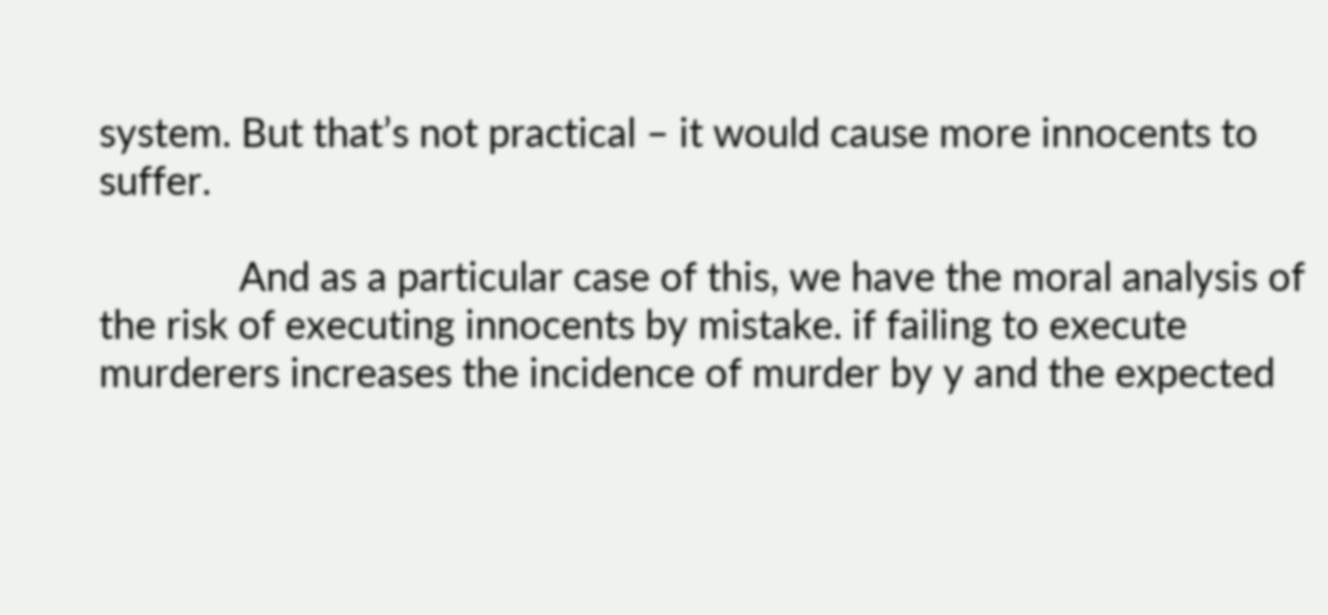system. But that’s not practical – it would cause more innocents to suffer.

              And as a particular case of this, we have the moral analysis of the risk of executing innocents by mistake. if failing to execute murderers increases the incidence of murder by y and the expected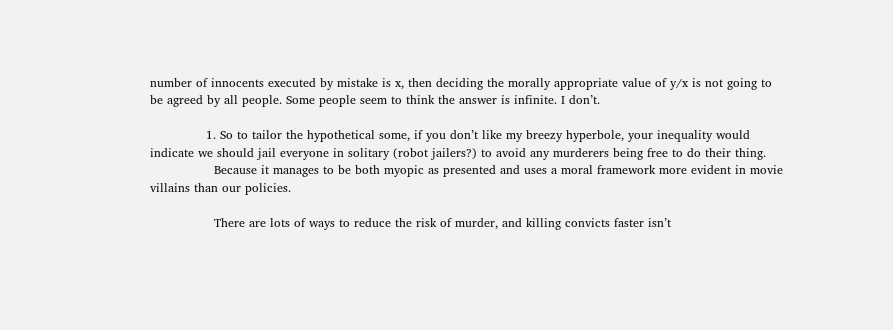number of innocents executed by mistake is x, then deciding the morally appropriate value of y/x is not going to be agreed by all people. Some people seem to think the answer is infinite. I don’t.

              1. So to tailor the hypothetical some, if you don’t like my breezy hyperbole, your inequality would indicate we should jail everyone in solitary (robot jailers?) to avoid any murderers being free to do their thing.
                Because it manages to be both myopic as presented and uses a moral framework more evident in movie villains than our policies.

                There are lots of ways to reduce the risk of murder, and killing convicts faster isn’t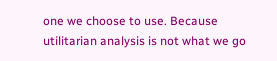one we choose to use. Because utilitarian analysis is not what we go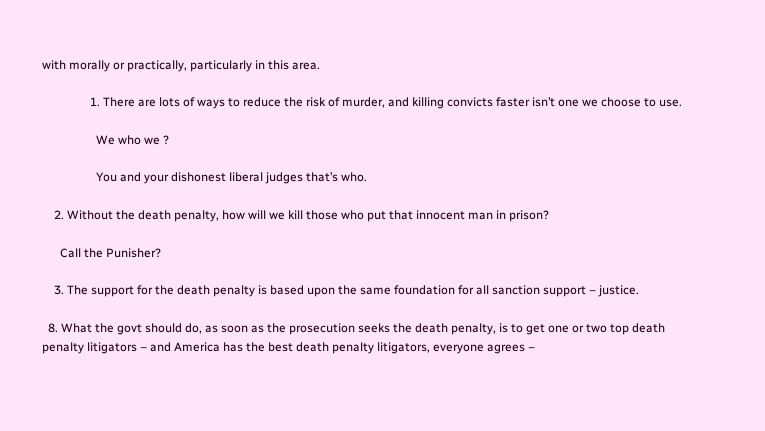with morally or practically, particularly in this area.

                1. There are lots of ways to reduce the risk of murder, and killing convicts faster isn’t one we choose to use.

                  We who we ?

                  You and your dishonest liberal judges that’s who.

    2. Without the death penalty, how will we kill those who put that innocent man in prison?

      Call the Punisher?

    3. The support for the death penalty is based upon the same foundation for all sanction support – justice.

  8. What the govt should do, as soon as the prosecution seeks the death penalty, is to get one or two top death penalty litigators – and America has the best death penalty litigators, everyone agrees –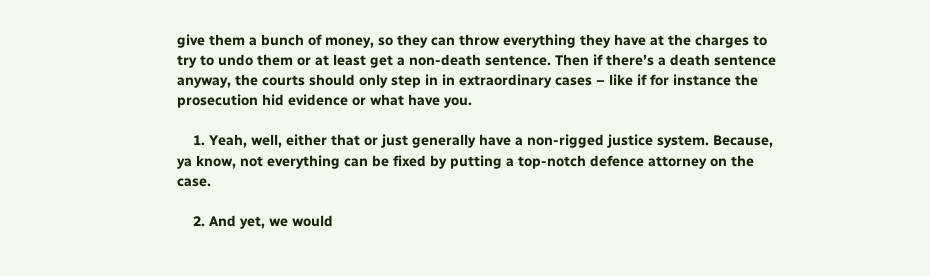give them a bunch of money, so they can throw everything they have at the charges to try to undo them or at least get a non-death sentence. Then if there’s a death sentence anyway, the courts should only step in in extraordinary cases – like if for instance the prosecution hid evidence or what have you.

    1. Yeah, well, either that or just generally have a non-rigged justice system. Because, ya know, not everything can be fixed by putting a top-notch defence attorney on the case.

    2. And yet, we would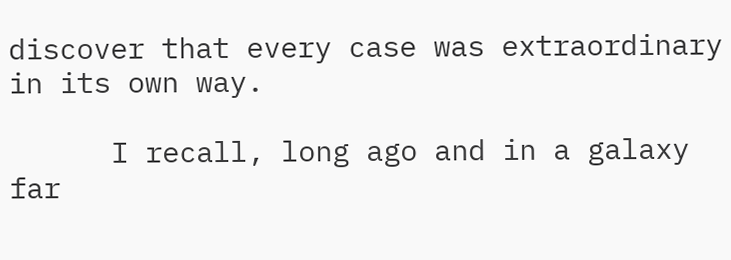discover that every case was extraordinary in its own way.

      I recall, long ago and in a galaxy far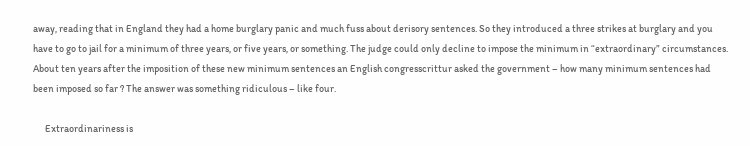away, reading that in England they had a home burglary panic and much fuss about derisory sentences. So they introduced a three strikes at burglary and you have to go to jail for a minimum of three years, or five years, or something. The judge could only decline to impose the minimum in “extraordinary” circumstances. About ten years after the imposition of these new minimum sentences an English congresscrittur asked the government – how many minimum sentences had been imposed so far ? The answer was something ridiculous – like four.

      Extraordinariness is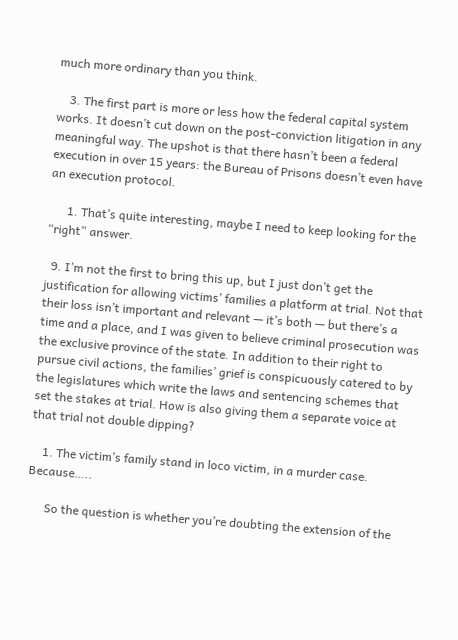much more ordinary than you think.

    3. The first part is more or less how the federal capital system works. It doesn’t cut down on the post-conviction litigation in any meaningful way. The upshot is that there hasn’t been a federal execution in over 15 years: the Bureau of Prisons doesn’t even have an execution protocol.

      1. That’s quite interesting, maybe I need to keep looking for the “right” answer.

  9. I’m not the first to bring this up, but I just don’t get the justification for allowing victims’ families a platform at trial. Not that their loss isn’t important and relevant — it’s both — but there’s a time and a place, and I was given to believe criminal prosecution was the exclusive province of the state. In addition to their right to pursue civil actions, the families’ grief is conspicuously catered to by the legislatures which write the laws and sentencing schemes that set the stakes at trial. How is also giving them a separate voice at that trial not double dipping?

    1. The victim’s family stand in loco victim, in a murder case. Because…..

      So the question is whether you’re doubting the extension of the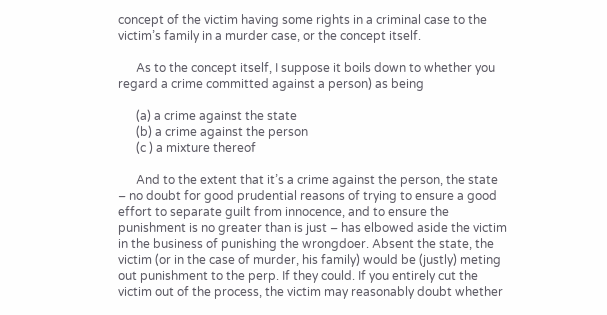concept of the victim having some rights in a criminal case to the victim’s family in a murder case, or the concept itself.

      As to the concept itself, I suppose it boils down to whether you regard a crime committed against a person) as being

      (a) a crime against the state
      (b) a crime against the person
      (c ) a mixture thereof

      And to the extent that it’s a crime against the person, the state – no doubt for good prudential reasons of trying to ensure a good effort to separate guilt from innocence, and to ensure the punishment is no greater than is just – has elbowed aside the victim in the business of punishing the wrongdoer. Absent the state, the victim (or in the case of murder, his family) would be (justly) meting out punishment to the perp. If they could. If you entirely cut the victim out of the process, the victim may reasonably doubt whether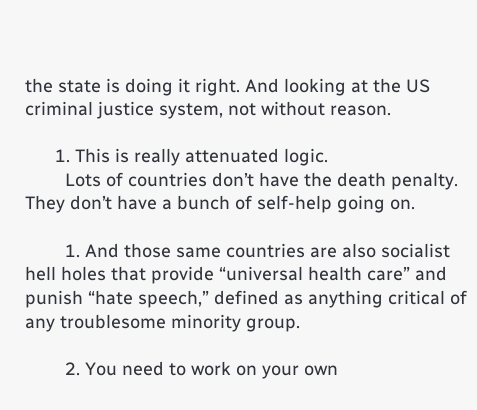the state is doing it right. And looking at the US criminal justice system, not without reason.

      1. This is really attenuated logic.
        Lots of countries don’t have the death penalty. They don’t have a bunch of self-help going on.

        1. And those same countries are also socialist hell holes that provide “universal health care” and punish “hate speech,” defined as anything critical of any troublesome minority group.

        2. You need to work on your own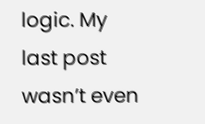logic. My last post wasn’t even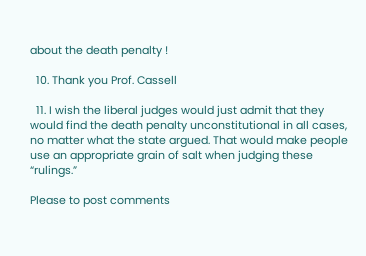about the death penalty !

  10. Thank you Prof. Cassell

  11. I wish the liberal judges would just admit that they would find the death penalty unconstitutional in all cases, no matter what the state argued. That would make people use an appropriate grain of salt when judging these “rulings.”

Please to post comments